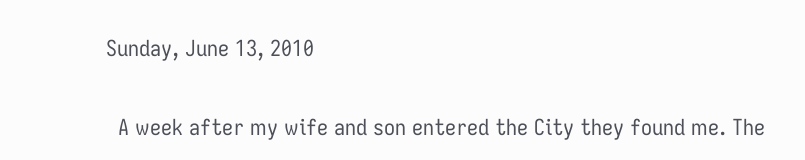Sunday, June 13, 2010


  A week after my wife and son entered the City they found me. The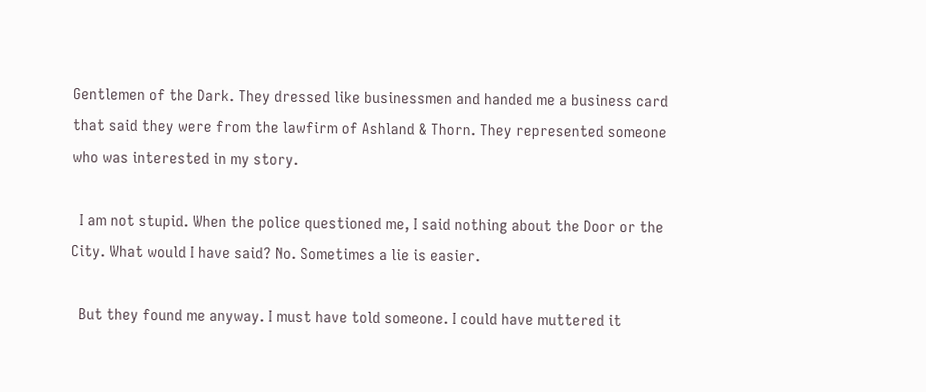Gentlemen of the Dark. They dressed like businessmen and handed me a business card that said they were from the lawfirm of Ashland & Thorn. They represented someone who was interested in my story.

  I am not stupid. When the police questioned me, I said nothing about the Door or the City. What would I have said? No. Sometimes a lie is easier.

  But they found me anyway. I must have told someone. I could have muttered it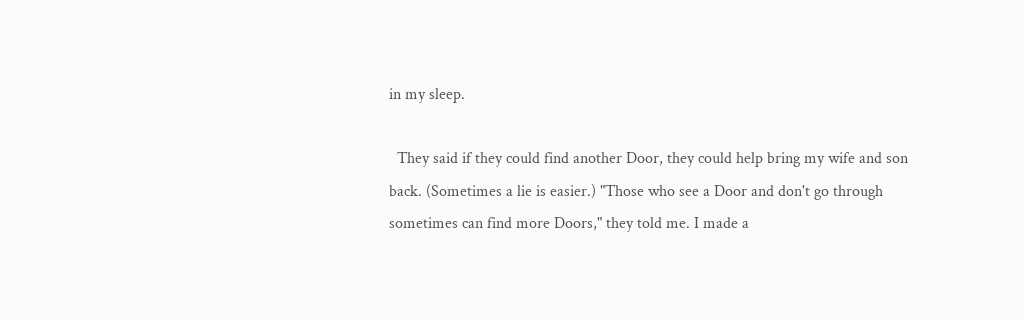in my sleep.

  They said if they could find another Door, they could help bring my wife and son back. (Sometimes a lie is easier.) "Those who see a Door and don't go through sometimes can find more Doors," they told me. I made a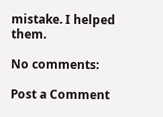mistake. I helped them.

No comments:

Post a Comment